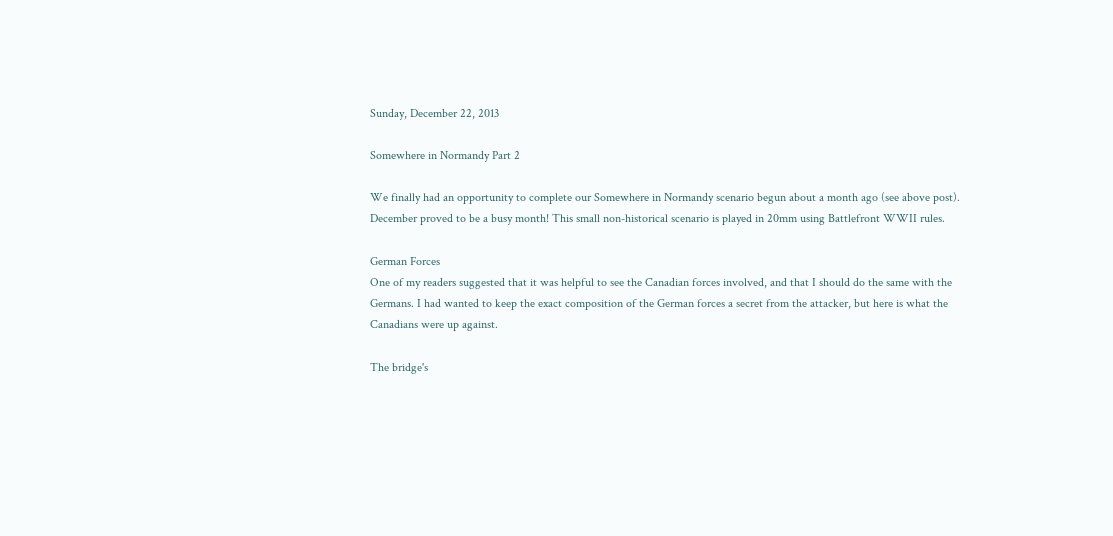Sunday, December 22, 2013

Somewhere in Normandy Part 2

We finally had an opportunity to complete our Somewhere in Normandy scenario begun about a month ago (see above post). December proved to be a busy month! This small non-historical scenario is played in 20mm using Battlefront WWII rules.

German Forces
One of my readers suggested that it was helpful to see the Canadian forces involved, and that I should do the same with the Germans. I had wanted to keep the exact composition of the German forces a secret from the attacker, but here is what the Canadians were up against.

The bridge's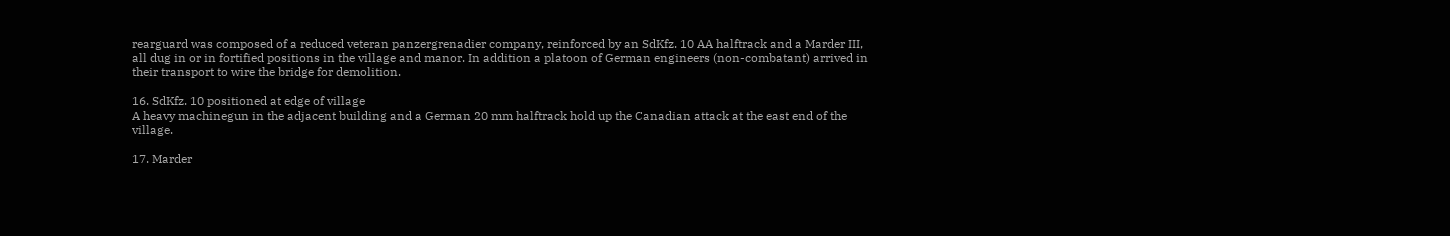rearguard was composed of a reduced veteran panzergrenadier company, reinforced by an SdKfz. 10 AA halftrack and a Marder III, all dug in or in fortified positions in the village and manor. In addition a platoon of German engineers (non-combatant) arrived in their transport to wire the bridge for demolition.

16. SdKfz. 10 positioned at edge of village
A heavy machinegun in the adjacent building and a German 20 mm halftrack hold up the Canadian attack at the east end of the village.

17. Marder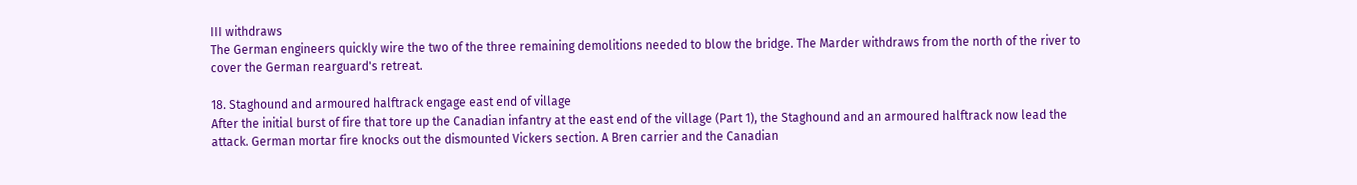III withdraws
The German engineers quickly wire the two of the three remaining demolitions needed to blow the bridge. The Marder withdraws from the north of the river to cover the German rearguard's retreat.

18. Staghound and armoured halftrack engage east end of village
After the initial burst of fire that tore up the Canadian infantry at the east end of the village (Part 1), the Staghound and an armoured halftrack now lead the attack. German mortar fire knocks out the dismounted Vickers section. A Bren carrier and the Canadian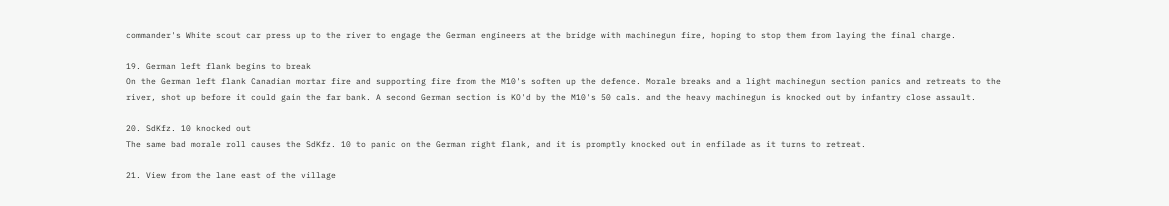commander's White scout car press up to the river to engage the German engineers at the bridge with machinegun fire, hoping to stop them from laying the final charge.

19. German left flank begins to break
On the German left flank Canadian mortar fire and supporting fire from the M10's soften up the defence. Morale breaks and a light machinegun section panics and retreats to the river, shot up before it could gain the far bank. A second German section is KO'd by the M10's 50 cals. and the heavy machinegun is knocked out by infantry close assault.

20. SdKfz. 10 knocked out
The same bad morale roll causes the SdKfz. 10 to panic on the German right flank, and it is promptly knocked out in enfilade as it turns to retreat.

21. View from the lane east of the village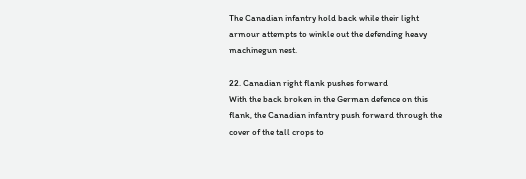The Canadian infantry hold back while their light armour attempts to winkle out the defending heavy machinegun nest.

22. Canadian right flank pushes forward
With the back broken in the German defence on this flank, the Canadian infantry push forward through the cover of the tall crops to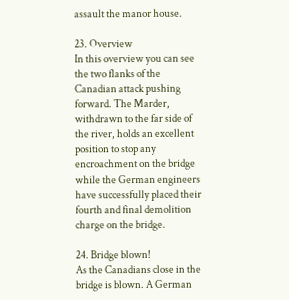assault the manor house.

23. Overview
In this overview you can see the two flanks of the Canadian attack pushing forward. The Marder, withdrawn to the far side of the river, holds an excellent position to stop any encroachment on the bridge while the German engineers have successfully placed their fourth and final demolition charge on the bridge.

24. Bridge blown!
As the Canadians close in the bridge is blown. A German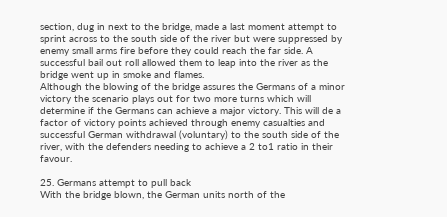section, dug in next to the bridge, made a last moment attempt to sprint across to the south side of the river but were suppressed by enemy small arms fire before they could reach the far side. A successful bail out roll allowed them to leap into the river as the bridge went up in smoke and flames.
Although the blowing of the bridge assures the Germans of a minor victory the scenario plays out for two more turns which will determine if the Germans can achieve a major victory. This will de a factor of victory points achieved through enemy casualties and successful German withdrawal (voluntary) to the south side of the river, with the defenders needing to achieve a 2 to1 ratio in their favour.

25. Germans attempt to pull back
With the bridge blown, the German units north of the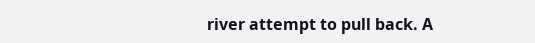river attempt to pull back. A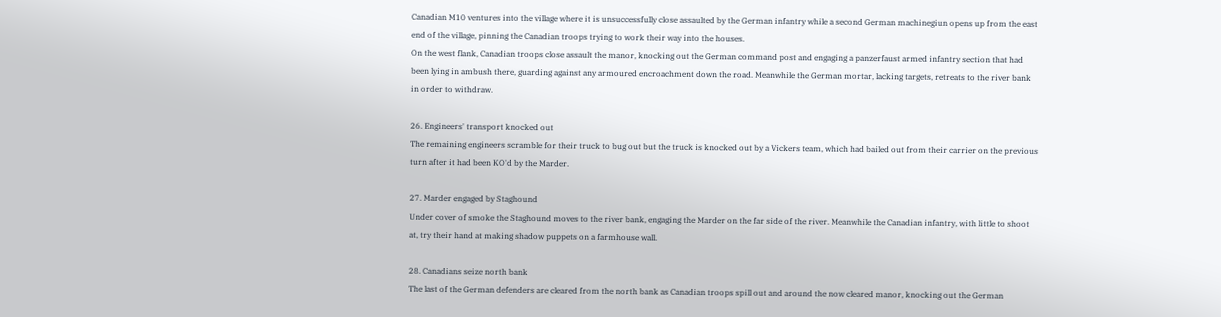Canadian M10 ventures into the village where it is unsuccessfully close assaulted by the German infantry while a second German machinegiun opens up from the east end of the village, pinning the Canadian troops trying to work their way into the houses.
On the west flank, Canadian troops close assault the manor, knocking out the German command post and engaging a panzerfaust armed infantry section that had been lying in ambush there, guarding against any armoured encroachment down the road. Meanwhile the German mortar, lacking targets, retreats to the river bank in order to withdraw.

26. Engineers' transport knocked out
The remaining engineers scramble for their truck to bug out but the truck is knocked out by a Vickers team, which had bailed out from their carrier on the previous turn after it had been KO'd by the Marder.

27. Marder engaged by Staghound
Under cover of smoke the Staghound moves to the river bank, engaging the Marder on the far side of the river. Meanwhile the Canadian infantry, with little to shoot at, try their hand at making shadow puppets on a farmhouse wall.

28. Canadians seize north bank
The last of the German defenders are cleared from the north bank as Canadian troops spill out and around the now cleared manor, knocking out the German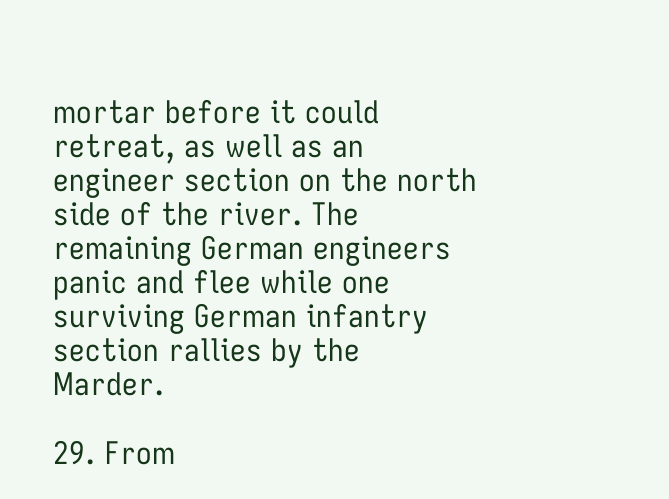mortar before it could retreat, as well as an engineer section on the north side of the river. The remaining German engineers panic and flee while one surviving German infantry section rallies by the Marder.

29. From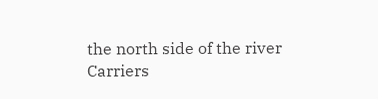the north side of the river
Carriers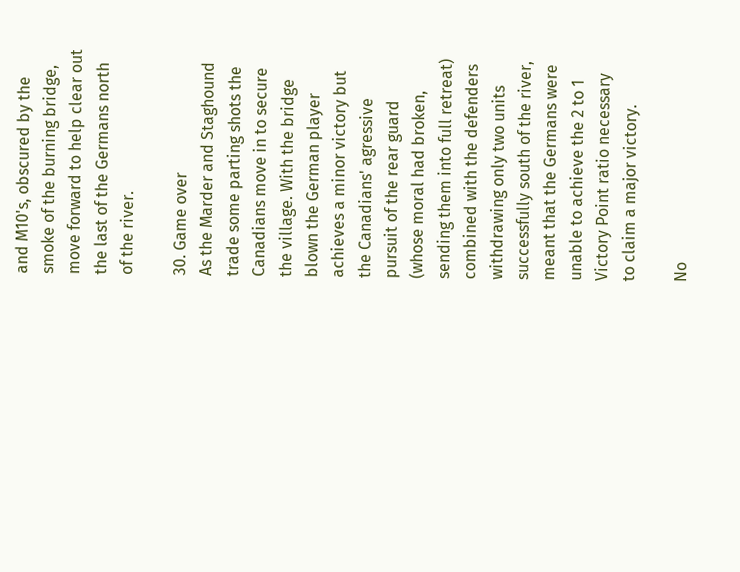and M10's, obscured by the smoke of the burning bridge, move forward to help clear out the last of the Germans north of the river.

30. Game over
As the Marder and Staghound trade some parting shots the Canadians move in to secure the village. With the bridge blown the German player achieves a minor victory but the Canadians' agressive pursuit of the rear guard (whose moral had broken, sending them into full retreat) combined with the defenders withdrawing only two units successfully south of the river, meant that the Germans were unable to achieve the 2 to 1 Victory Point ratio necessary to claim a major victory.

No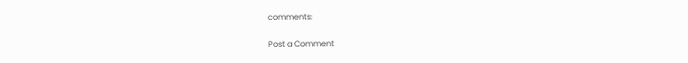comments:

Post a Comment